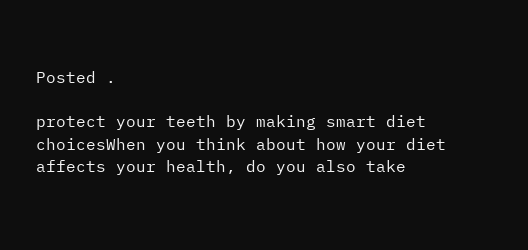Posted .

protect your teeth by making smart diet choicesWhen you think about how your diet affects your health, do you also take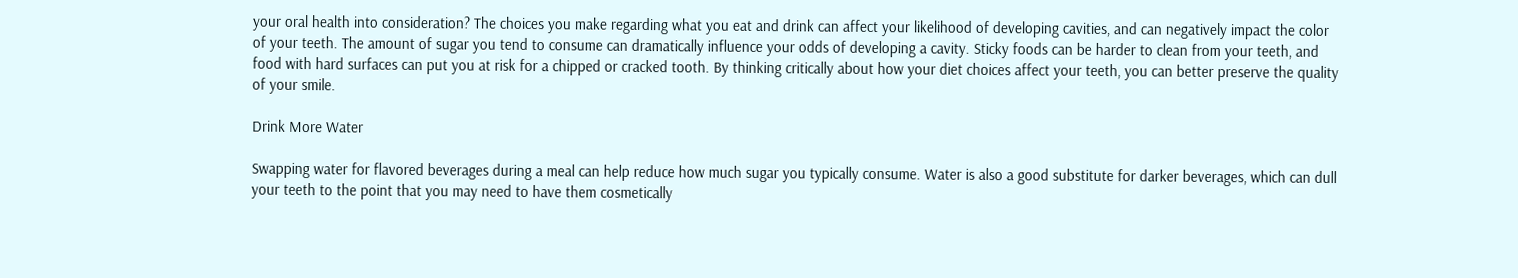your oral health into consideration? The choices you make regarding what you eat and drink can affect your likelihood of developing cavities, and can negatively impact the color of your teeth. The amount of sugar you tend to consume can dramatically influence your odds of developing a cavity. Sticky foods can be harder to clean from your teeth, and food with hard surfaces can put you at risk for a chipped or cracked tooth. By thinking critically about how your diet choices affect your teeth, you can better preserve the quality of your smile.

Drink More Water

Swapping water for flavored beverages during a meal can help reduce how much sugar you typically consume. Water is also a good substitute for darker beverages, which can dull your teeth to the point that you may need to have them cosmetically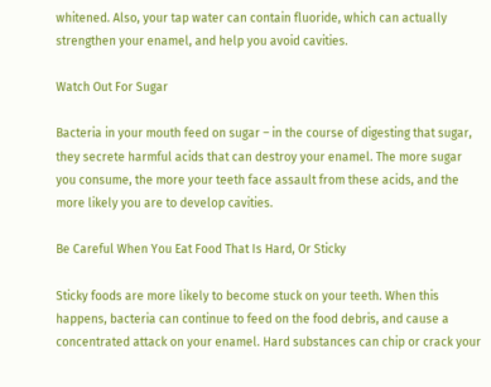whitened. Also, your tap water can contain fluoride, which can actually strengthen your enamel, and help you avoid cavities.

Watch Out For Sugar

Bacteria in your mouth feed on sugar – in the course of digesting that sugar, they secrete harmful acids that can destroy your enamel. The more sugar you consume, the more your teeth face assault from these acids, and the more likely you are to develop cavities.

Be Careful When You Eat Food That Is Hard, Or Sticky

Sticky foods are more likely to become stuck on your teeth. When this happens, bacteria can continue to feed on the food debris, and cause a concentrated attack on your enamel. Hard substances can chip or crack your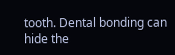tooth. Dental bonding can hide the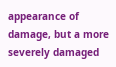appearance of damage, but a more severely damaged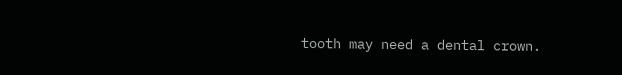tooth may need a dental crown.